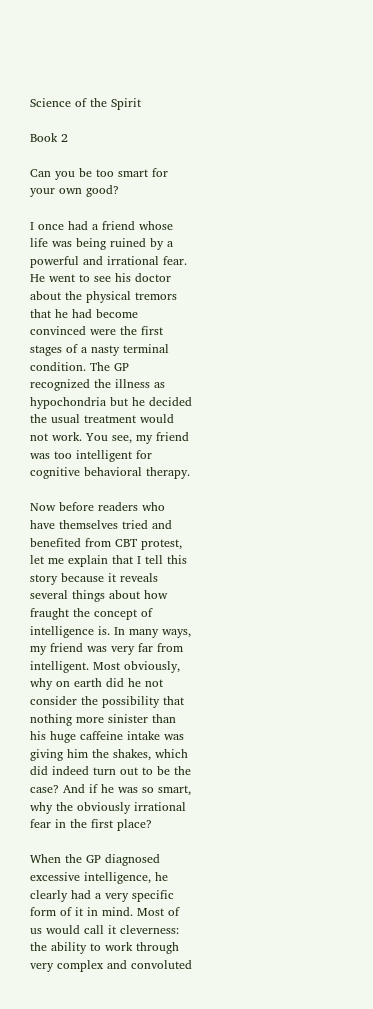Science of the Spirit

Book 2

Can you be too smart for your own good?

I once had a friend whose life was being ruined by a powerful and irrational fear. He went to see his doctor about the physical tremors that he had become convinced were the first stages of a nasty terminal condition. The GP recognized the illness as hypochondria but he decided the usual treatment would not work. You see, my friend was too intelligent for cognitive behavioral therapy.

Now before readers who have themselves tried and benefited from CBT protest, let me explain that I tell this story because it reveals several things about how fraught the concept of intelligence is. In many ways, my friend was very far from intelligent. Most obviously, why on earth did he not consider the possibility that nothing more sinister than his huge caffeine intake was giving him the shakes, which did indeed turn out to be the case? And if he was so smart, why the obviously irrational fear in the first place?

When the GP diagnosed excessive intelligence, he clearly had a very specific form of it in mind. Most of us would call it cleverness: the ability to work through very complex and convoluted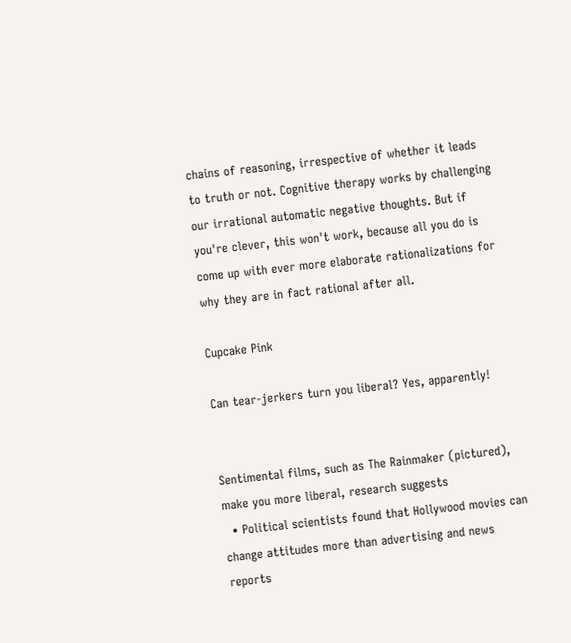chains of reasoning, irrespective of whether it leads to truth or not. Cognitive therapy works by challenging our irrational automatic negative thoughts. But if you're clever, this won't work, because all you do is come up with ever more elaborate rationalizations for why they are in fact rational after all.

Cupcake Pink

Can tear-jerkers turn you liberal? Yes, apparently!


Sentimental films, such as The Rainmaker (pictured), make you more liberal, research suggests
  • Political scientists found that Hollywood movies can change attitudes more than advertising and news reports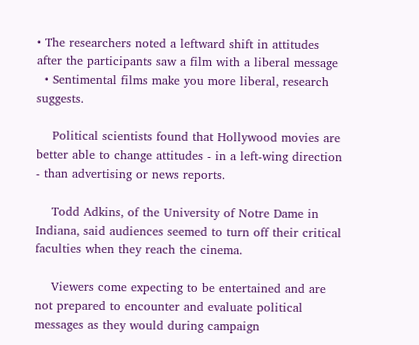• The researchers noted a leftward shift in attitudes after the participants saw a film with a liberal message
  • Sentimental films make you more liberal, research suggests.

    Political scientists found that Hollywood movies are better able to change attitudes - in a left-wing direction - than advertising or news reports.

    Todd Adkins, of the University of Notre Dame in Indiana, said audiences seemed to turn off their critical faculties when they reach the cinema.

    Viewers come expecting to be entertained and are not prepared to encounter and evaluate political messages as they would during campaign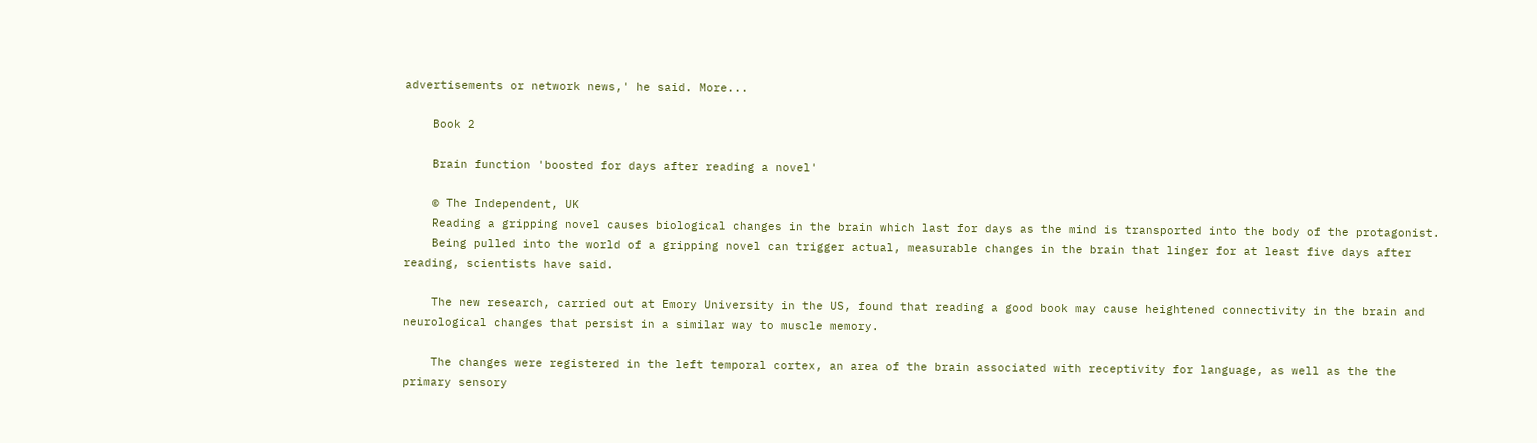advertisements or network news,' he said. More...

    Book 2

    Brain function 'boosted for days after reading a novel'

    © The Independent, UK
    Reading a gripping novel causes biological changes in the brain which last for days as the mind is transported into the body of the protagonist.
    Being pulled into the world of a gripping novel can trigger actual, measurable changes in the brain that linger for at least five days after reading, scientists have said.

    The new research, carried out at Emory University in the US, found that reading a good book may cause heightened connectivity in the brain and neurological changes that persist in a similar way to muscle memory.

    The changes were registered in the left temporal cortex, an area of the brain associated with receptivity for language, as well as the the primary sensory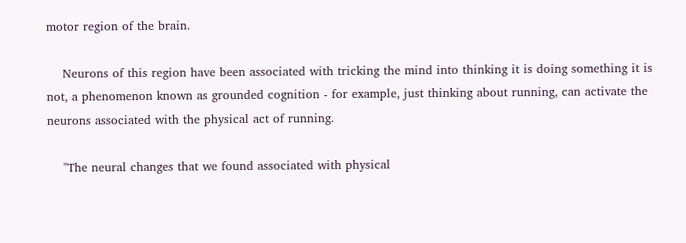motor region of the brain.

    Neurons of this region have been associated with tricking the mind into thinking it is doing something it is not, a phenomenon known as grounded cognition - for example, just thinking about running, can activate the neurons associated with the physical act of running.

    "The neural changes that we found associated with physical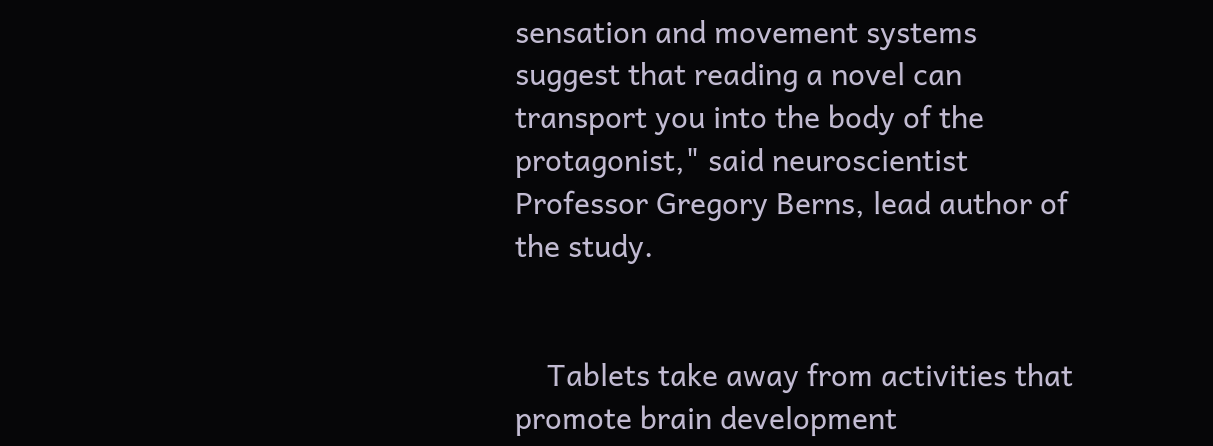sensation and movement systems suggest that reading a novel can transport you into the body of the protagonist," said neuroscientist Professor Gregory Berns, lead author of the study.


    Tablets take away from activities that promote brain development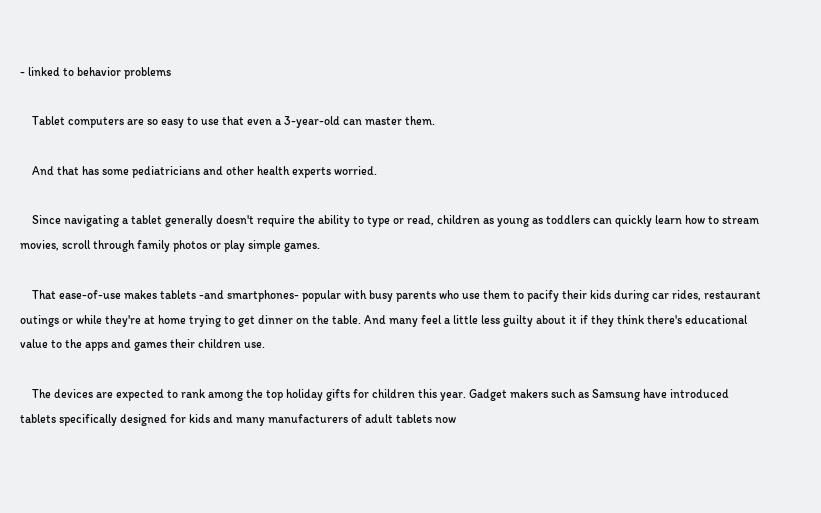- linked to behavior problems

    Tablet computers are so easy to use that even a 3-year-old can master them.

    And that has some pediatricians and other health experts worried.

    Since navigating a tablet generally doesn't require the ability to type or read, children as young as toddlers can quickly learn how to stream movies, scroll through family photos or play simple games.

    That ease-of-use makes tablets -and smartphones- popular with busy parents who use them to pacify their kids during car rides, restaurant outings or while they're at home trying to get dinner on the table. And many feel a little less guilty about it if they think there's educational value to the apps and games their children use.

    The devices are expected to rank among the top holiday gifts for children this year. Gadget makers such as Samsung have introduced tablets specifically designed for kids and many manufacturers of adult tablets now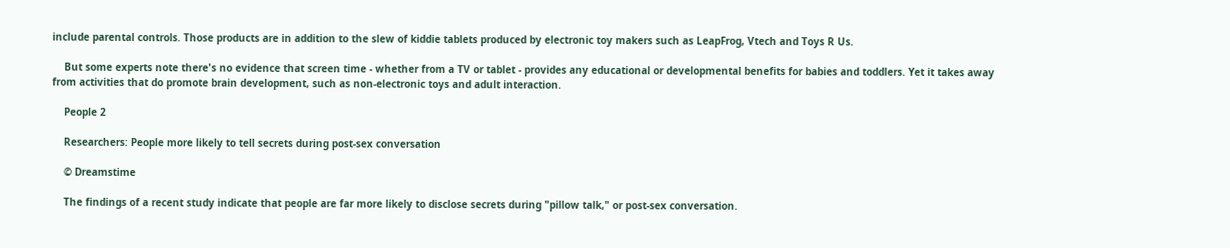include parental controls. Those products are in addition to the slew of kiddie tablets produced by electronic toy makers such as LeapFrog, Vtech and Toys R Us.

    But some experts note there's no evidence that screen time - whether from a TV or tablet - provides any educational or developmental benefits for babies and toddlers. Yet it takes away from activities that do promote brain development, such as non-electronic toys and adult interaction.

    People 2

    Researchers: People more likely to tell secrets during post-sex conversation

    © Dreamstime

    The findings of a recent study indicate that people are far more likely to disclose secrets during "pillow talk," or post-sex conversation.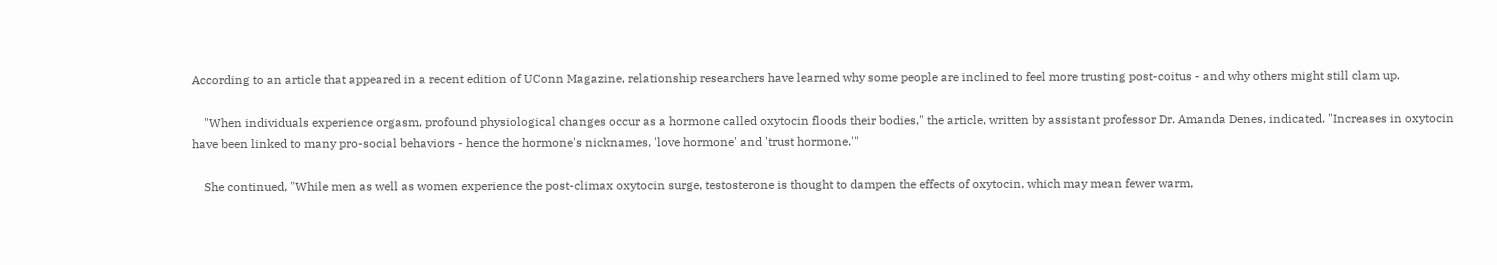According to an article that appeared in a recent edition of UConn Magazine, relationship researchers have learned why some people are inclined to feel more trusting post-coitus - and why others might still clam up.

    "When individuals experience orgasm, profound physiological changes occur as a hormone called oxytocin floods their bodies," the article, written by assistant professor Dr. Amanda Denes, indicated. "Increases in oxytocin have been linked to many pro-social behaviors - hence the hormone's nicknames, 'love hormone' and 'trust hormone.'"

    She continued, "While men as well as women experience the post-climax oxytocin surge, testosterone is thought to dampen the effects of oxytocin, which may mean fewer warm,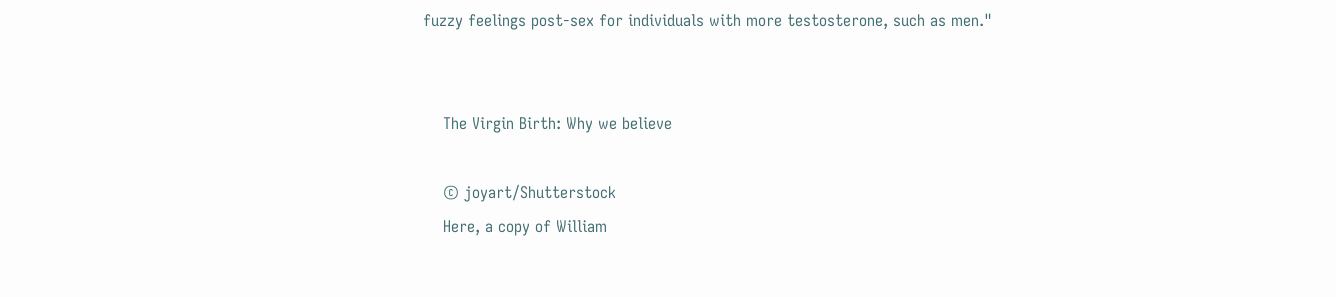fuzzy feelings post-sex for individuals with more testosterone, such as men."


    The Virgin Birth: Why we believe

    © joyart/Shutterstock
    Here, a copy of William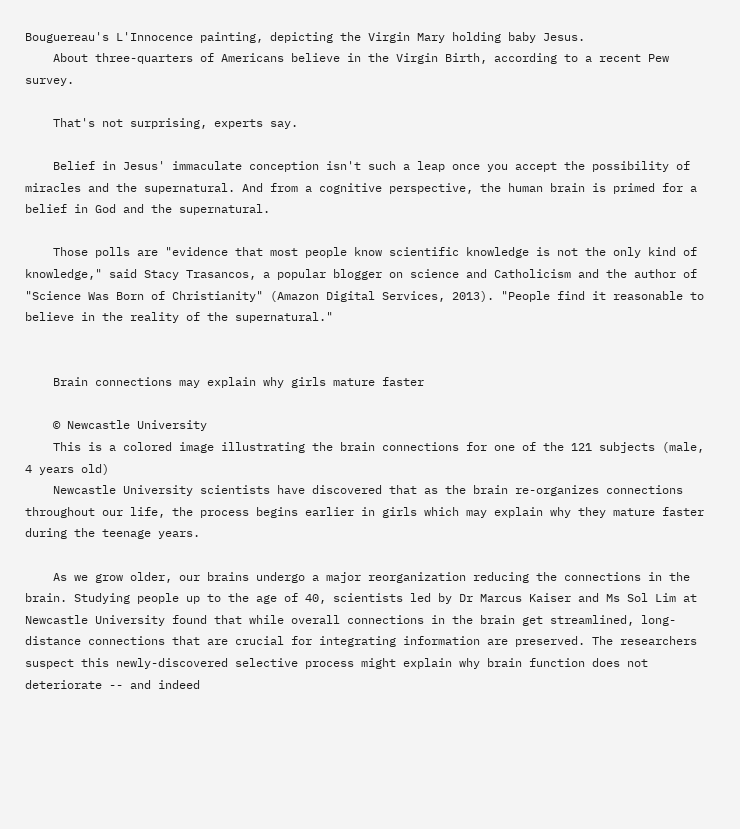Bouguereau's L'Innocence painting, depicting the Virgin Mary holding baby Jesus.
    About three-quarters of Americans believe in the Virgin Birth, according to a recent Pew survey.

    That's not surprising, experts say.

    Belief in Jesus' immaculate conception isn't such a leap once you accept the possibility of miracles and the supernatural. And from a cognitive perspective, the human brain is primed for a belief in God and the supernatural.

    Those polls are "evidence that most people know scientific knowledge is not the only kind of knowledge," said Stacy Trasancos, a popular blogger on science and Catholicism and the author of "Science Was Born of Christianity" (Amazon Digital Services, 2013). "People find it reasonable to believe in the reality of the supernatural."


    Brain connections may explain why girls mature faster

    © Newcastle University
    This is a colored image illustrating the brain connections for one of the 121 subjects (male, 4 years old)
    Newcastle University scientists have discovered that as the brain re-organizes connections throughout our life, the process begins earlier in girls which may explain why they mature faster during the teenage years.

    As we grow older, our brains undergo a major reorganization reducing the connections in the brain. Studying people up to the age of 40, scientists led by Dr Marcus Kaiser and Ms Sol Lim at Newcastle University found that while overall connections in the brain get streamlined, long-distance connections that are crucial for integrating information are preserved. The researchers suspect this newly-discovered selective process might explain why brain function does not deteriorate -- and indeed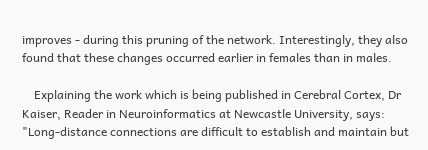improves - during this pruning of the network. Interestingly, they also found that these changes occurred earlier in females than in males.

    Explaining the work which is being published in Cerebral Cortex, Dr Kaiser, Reader in Neuroinformatics at Newcastle University, says: "Long-distance connections are difficult to establish and maintain but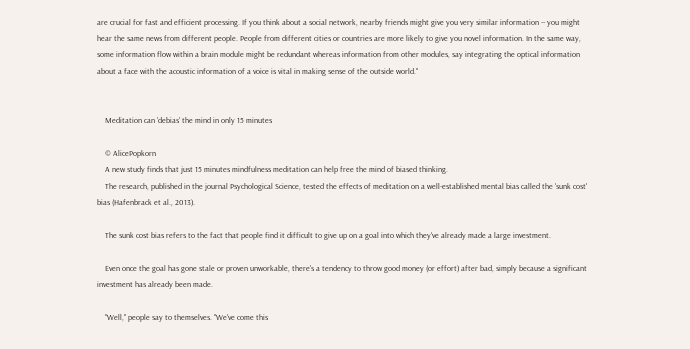are crucial for fast and efficient processing. If you think about a social network, nearby friends might give you very similar information -- you might hear the same news from different people. People from different cities or countries are more likely to give you novel information. In the same way, some information flow within a brain module might be redundant whereas information from other modules, say integrating the optical information about a face with the acoustic information of a voice is vital in making sense of the outside world."


    Meditation can 'debias' the mind in only 15 minutes

    © AlicePopkorn
    A new study finds that just 15 minutes mindfulness meditation can help free the mind of biased thinking.
    The research, published in the journal Psychological Science, tested the effects of meditation on a well-established mental bias called the 'sunk cost' bias (Hafenbrack et al., 2013).

    The sunk cost bias refers to the fact that people find it difficult to give up on a goal into which they've already made a large investment.

    Even once the goal has gone stale or proven unworkable, there's a tendency to throw good money (or effort) after bad, simply because a significant investment has already been made.

    "Well," people say to themselves. "We've come this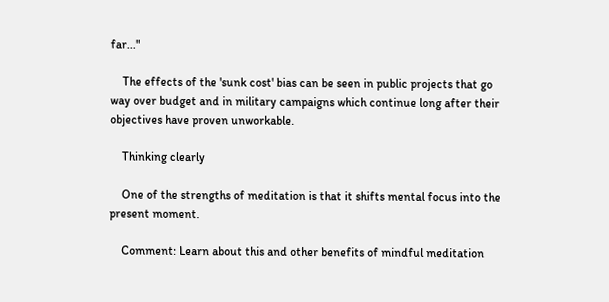far..."

    The effects of the 'sunk cost' bias can be seen in public projects that go way over budget and in military campaigns which continue long after their objectives have proven unworkable.

    Thinking clearly

    One of the strengths of meditation is that it shifts mental focus into the present moment.

    Comment: Learn about this and other benefits of mindful meditation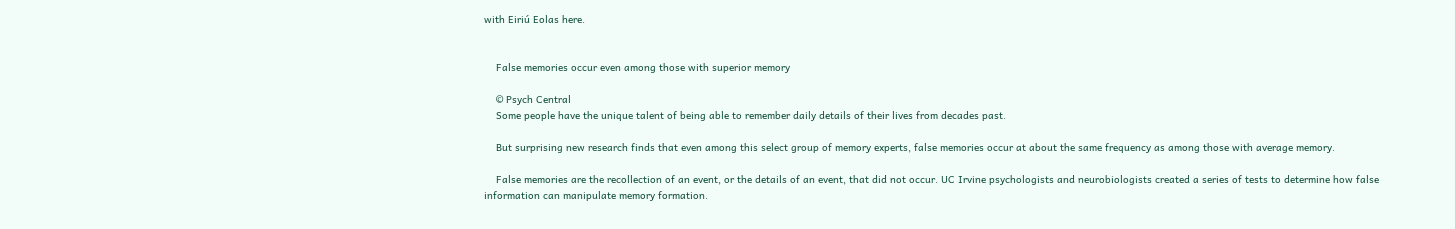with Eiriú Eolas here.


    False memories occur even among those with superior memory

    © Psych Central
    Some people have the unique talent of being able to remember daily details of their lives from decades past.

    But surprising new research finds that even among this select group of memory experts, false memories occur at about the same frequency as among those with average memory.

    False memories are the recollection of an event, or the details of an event, that did not occur. UC Irvine psychologists and neurobiologists created a series of tests to determine how false information can manipulate memory formation.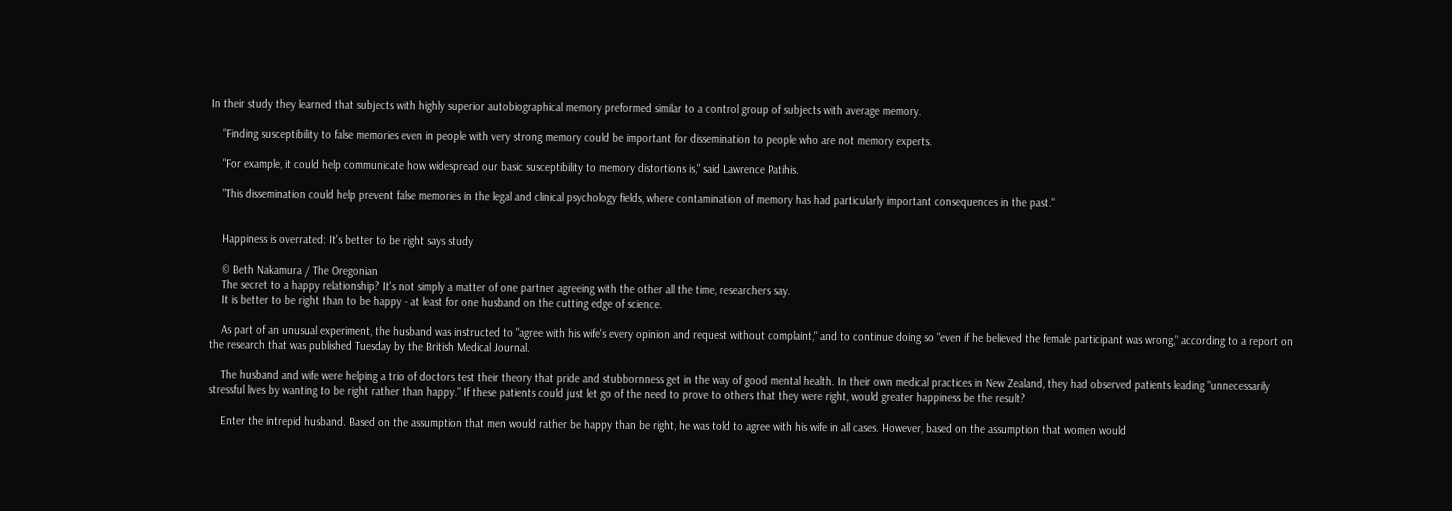In their study they learned that subjects with highly superior autobiographical memory preformed similar to a control group of subjects with average memory.

    "Finding susceptibility to false memories even in people with very strong memory could be important for dissemination to people who are not memory experts.

    "For example, it could help communicate how widespread our basic susceptibility to memory distortions is," said Lawrence Patihis.

    "This dissemination could help prevent false memories in the legal and clinical psychology fields, where contamination of memory has had particularly important consequences in the past."


    Happiness is overrated: It's better to be right says study

    © Beth Nakamura / The Oregonian
    The secret to a happy relationship? It's not simply a matter of one partner agreeing with the other all the time, researchers say.
    It is better to be right than to be happy - at least for one husband on the cutting edge of science.

    As part of an unusual experiment, the husband was instructed to "agree with his wife's every opinion and request without complaint," and to continue doing so "even if he believed the female participant was wrong," according to a report on the research that was published Tuesday by the British Medical Journal.

    The husband and wife were helping a trio of doctors test their theory that pride and stubbornness get in the way of good mental health. In their own medical practices in New Zealand, they had observed patients leading "unnecessarily stressful lives by wanting to be right rather than happy." If these patients could just let go of the need to prove to others that they were right, would greater happiness be the result?

    Enter the intrepid husband. Based on the assumption that men would rather be happy than be right, he was told to agree with his wife in all cases. However, based on the assumption that women would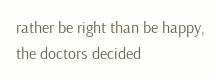rather be right than be happy, the doctors decided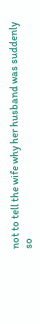not to tell the wife why her husband was suddenly so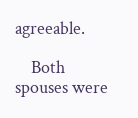agreeable.

    Both spouses were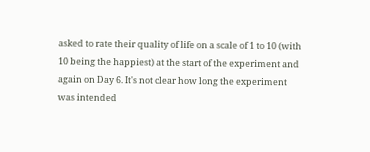asked to rate their quality of life on a scale of 1 to 10 (with 10 being the happiest) at the start of the experiment and again on Day 6. It's not clear how long the experiment was intended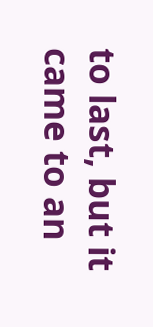to last, but it came to an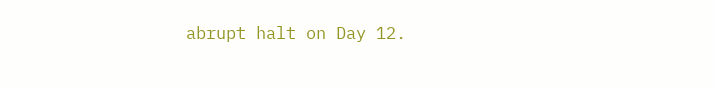abrupt halt on Day 12.